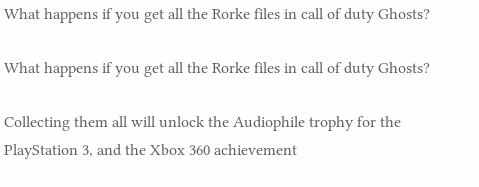What happens if you get all the Rorke files in call of duty Ghosts?

What happens if you get all the Rorke files in call of duty Ghosts?

Collecting them all will unlock the Audiophile trophy for the PlayStation 3, and the Xbox 360 achievement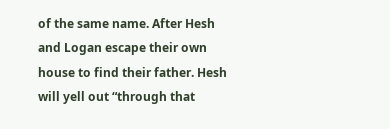of the same name. After Hesh and Logan escape their own house to find their father. Hesh will yell out “through that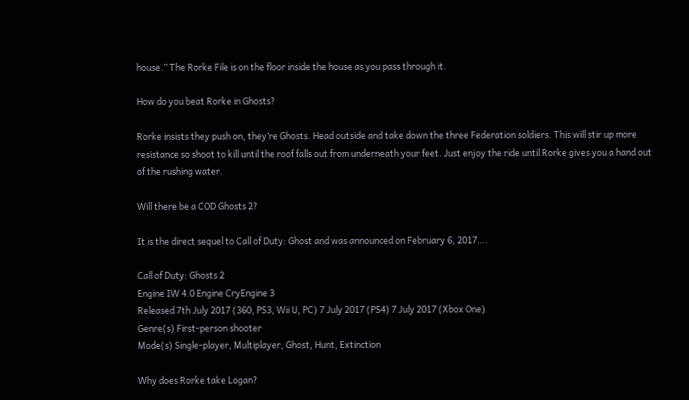house.” The Rorke File is on the floor inside the house as you pass through it.

How do you beat Rorke in Ghosts?

Rorke insists they push on, they’re Ghosts. Head outside and take down the three Federation soldiers. This will stir up more resistance so shoot to kill until the roof falls out from underneath your feet. Just enjoy the ride until Rorke gives you a hand out of the rushing water.

Will there be a COD Ghosts 2?

It is the direct sequel to Call of Duty: Ghost and was announced on February 6, 2017….

Call of Duty: Ghosts 2
Engine IW 4.0 Engine CryEngine 3
Released 7th July 2017 (360, PS3, Wii U, PC) 7 July 2017 (PS4) 7 July 2017 (Xbox One)
Genre(s) First-person shooter
Mode(s) Single-player, Multiplayer, Ghost, Hunt, Extinction

Why does Rorke take Logan?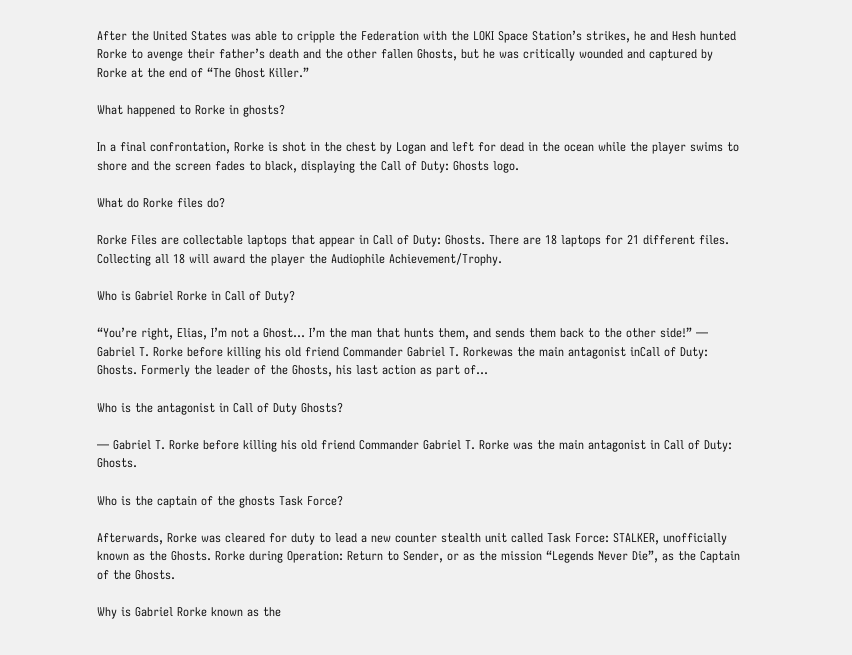After the United States was able to cripple the Federation with the LOKI Space Station’s strikes, he and Hesh hunted Rorke to avenge their father’s death and the other fallen Ghosts, but he was critically wounded and captured by Rorke at the end of “The Ghost Killer.”

What happened to Rorke in ghosts?

In a final confrontation, Rorke is shot in the chest by Logan and left for dead in the ocean while the player swims to shore and the screen fades to black, displaying the Call of Duty: Ghosts logo.

What do Rorke files do?

Rorke Files are collectable laptops that appear in Call of Duty: Ghosts. There are 18 laptops for 21 different files. Collecting all 18 will award the player the Audiophile Achievement/Trophy.

Who is Gabriel Rorke in Call of Duty?

“You’re right, Elias, I’m not a Ghost… I’m the man that hunts them, and sends them back to the other side!” — Gabriel T. Rorke before killing his old friend Commander Gabriel T. Rorkewas the main antagonist inCall of Duty: Ghosts. Formerly the leader of the Ghosts, his last action as part of…

Who is the antagonist in Call of Duty Ghosts?

— Gabriel T. Rorke before killing his old friend Commander Gabriel T. Rorke was the main antagonist in Call of Duty: Ghosts.

Who is the captain of the ghosts Task Force?

Afterwards, Rorke was cleared for duty to lead a new counter stealth unit called Task Force: STALKER, unofficially known as the Ghosts. Rorke during Operation: Return to Sender, or as the mission “Legends Never Die”, as the Captain of the Ghosts.

Why is Gabriel Rorke known as the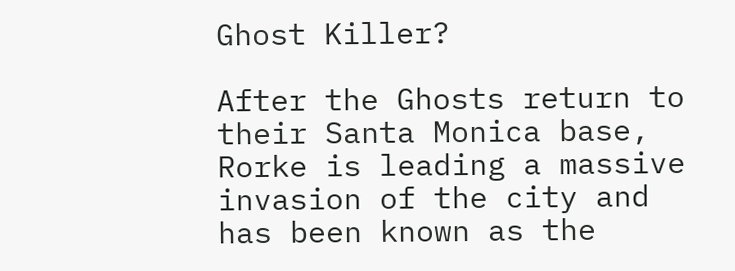Ghost Killer?

After the Ghosts return to their Santa Monica base, Rorke is leading a massive invasion of the city and has been known as the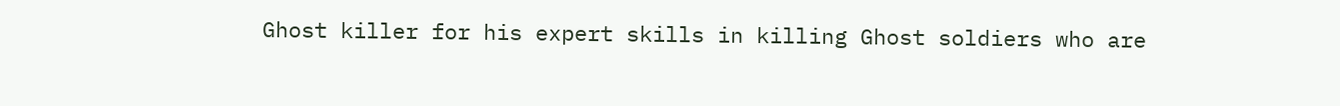Ghost killer for his expert skills in killing Ghost soldiers who are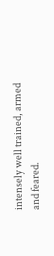intensely well trained, armed and feared.